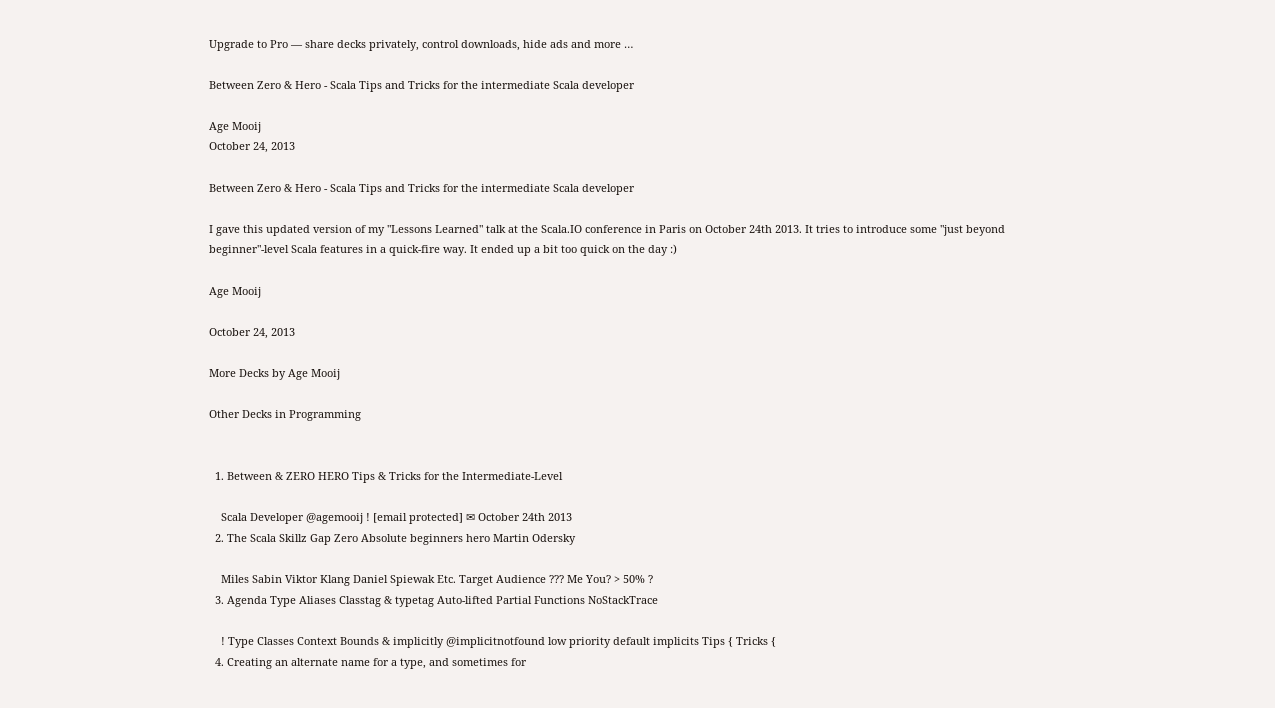Upgrade to Pro — share decks privately, control downloads, hide ads and more …

Between Zero & Hero - Scala Tips and Tricks for the intermediate Scala developer

Age Mooij
October 24, 2013

Between Zero & Hero - Scala Tips and Tricks for the intermediate Scala developer

I gave this updated version of my "Lessons Learned" talk at the Scala.IO conference in Paris on October 24th 2013. It tries to introduce some "just beyond beginner"-level Scala features in a quick-fire way. It ended up a bit too quick on the day :)

Age Mooij

October 24, 2013

More Decks by Age Mooij

Other Decks in Programming


  1. Between & ZERO HERO Tips & Tricks for the Intermediate-Level

    Scala Developer @agemooij ! [email protected] ✉ October 24th 2013
  2. The Scala Skillz Gap Zero Absolute beginners hero Martin Odersky

    Miles Sabin Viktor Klang Daniel Spiewak Etc. Target Audience ??? Me You? > 50% ?
  3. Agenda Type Aliases Classtag & typetag Auto-lifted Partial Functions NoStackTrace

    ! Type Classes Context Bounds & implicitly @implicitnotfound low priority default implicits Tips { Tricks {
  4. Creating an alternate name for a type, and sometimes for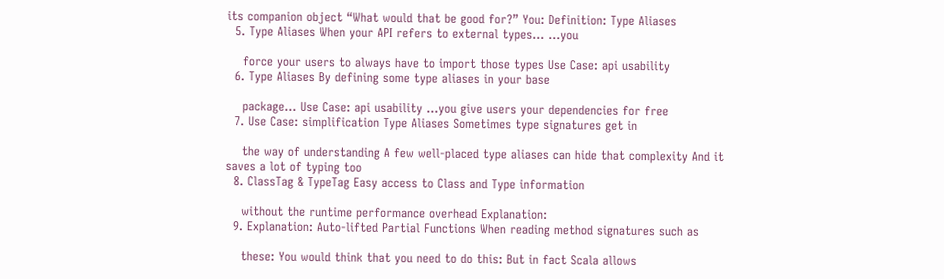its companion object “What would that be good for?” You: Definition: Type Aliases
  5. Type Aliases When your API refers to external types... ...you

    force your users to always have to import those types Use Case: api usability
  6. Type Aliases By defining some type aliases in your base

    package... Use Case: api usability ...you give users your dependencies for free
  7. Use Case: simplification Type Aliases Sometimes type signatures get in

    the way of understanding A few well-placed type aliases can hide that complexity And it saves a lot of typing too
  8. ClassTag & TypeTag Easy access to Class and Type information

    without the runtime performance overhead Explanation:
  9. Explanation: Auto-lifted Partial Functions When reading method signatures such as

    these: You would think that you need to do this: But in fact Scala allows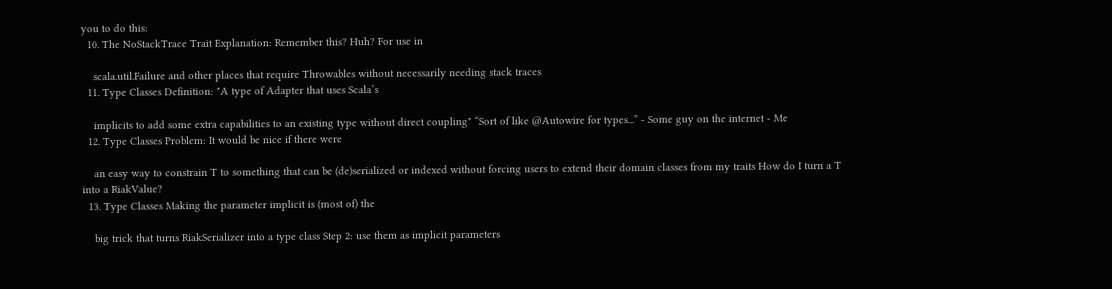you to do this:
  10. The NoStackTrace Trait Explanation: Remember this? Huh? For use in

    scala.util.Failure and other places that require Throwables without necessarily needing stack traces
  11. Type Classes Definition: "A type of Adapter that uses Scala’s

    implicits to add some extra capabilities to an existing type without direct coupling" “Sort of like @Autowire for types...” - Some guy on the internet - Me
  12. Type Classes Problem: It would be nice if there were

    an easy way to constrain T to something that can be (de)serialized or indexed without forcing users to extend their domain classes from my traits How do I turn a T into a RiakValue?
  13. Type Classes Making the parameter implicit is (most of) the

    big trick that turns RiakSerializer into a type class Step 2: use them as implicit parameters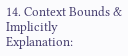14. Context Bounds & Implicitly Explanation: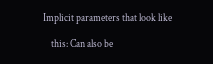Implicit parameters that look like

    this: Can also be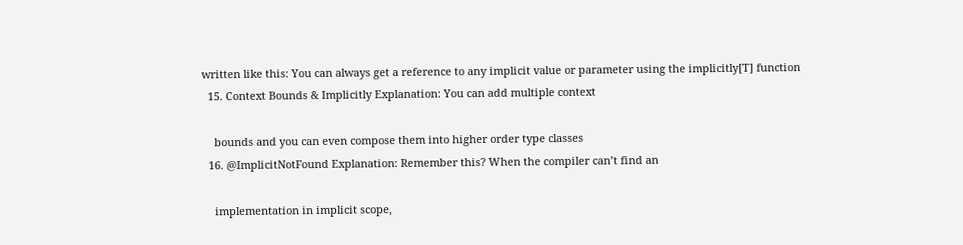written like this: You can always get a reference to any implicit value or parameter using the implicitly[T] function
  15. Context Bounds & Implicitly Explanation: You can add multiple context

    bounds and you can even compose them into higher order type classes
  16. @ImplicitNotFound Explanation: Remember this? When the compiler can’t find an

    implementation in implicit scope,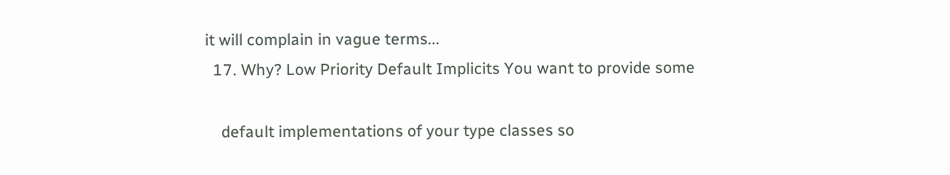it will complain in vague terms...
  17. Why? Low Priority Default Implicits You want to provide some

    default implementations of your type classes so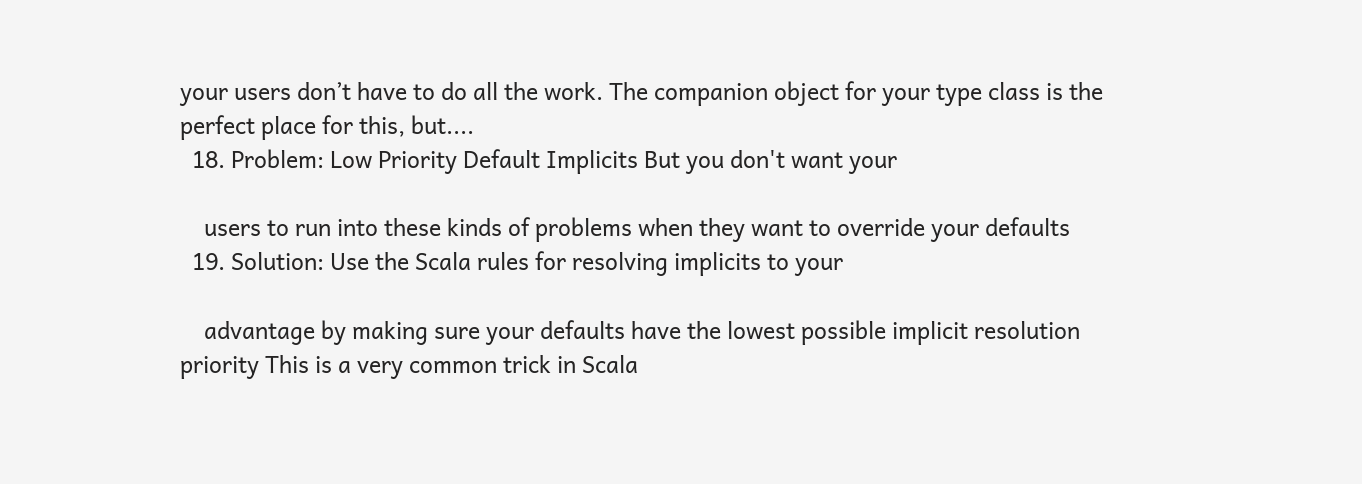your users don’t have to do all the work. The companion object for your type class is the perfect place for this, but....
  18. Problem: Low Priority Default Implicits But you don't want your

    users to run into these kinds of problems when they want to override your defaults
  19. Solution: Use the Scala rules for resolving implicits to your

    advantage by making sure your defaults have the lowest possible implicit resolution priority This is a very common trick in Scala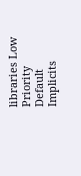libraries Low Priority Default Implicits